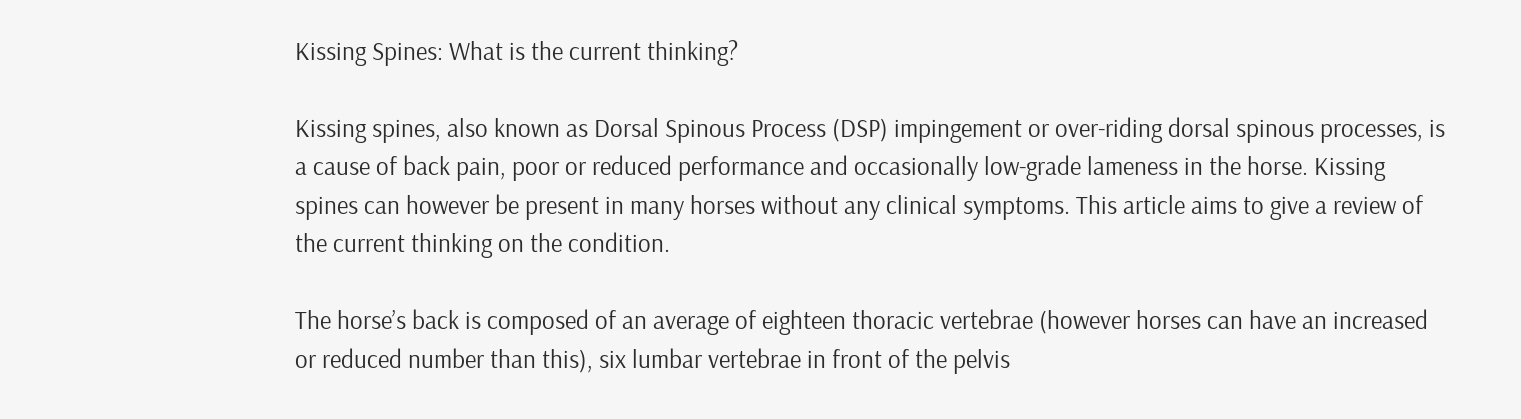Kissing Spines: What is the current thinking?

Kissing spines, also known as Dorsal Spinous Process (DSP) impingement or over-riding dorsal spinous processes, is a cause of back pain, poor or reduced performance and occasionally low-grade lameness in the horse. Kissing spines can however be present in many horses without any clinical symptoms. This article aims to give a review of the current thinking on the condition.

The horse’s back is composed of an average of eighteen thoracic vertebrae (however horses can have an increased or reduced number than this), six lumbar vertebrae in front of the pelvis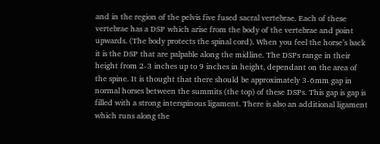and in the region of the pelvis five fused sacral vertebrae. Each of these vertebrae has a DSP which arise from the body of the vertebrae and point upwards. (The body protects the spinal cord). When you feel the horse’s back it is the DSP that are palpable along the midline. The DSPs range in their height from 2-3 inches up to 9 inches in height, dependant on the area of the spine. It is thought that there should be approximately 3-6mm gap in normal horses between the summits (the top) of these DSPs. This gap is gap is filled with a strong interspinous ligament. There is also an additional ligament which runs along the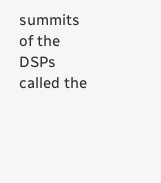summits of the DSPs called the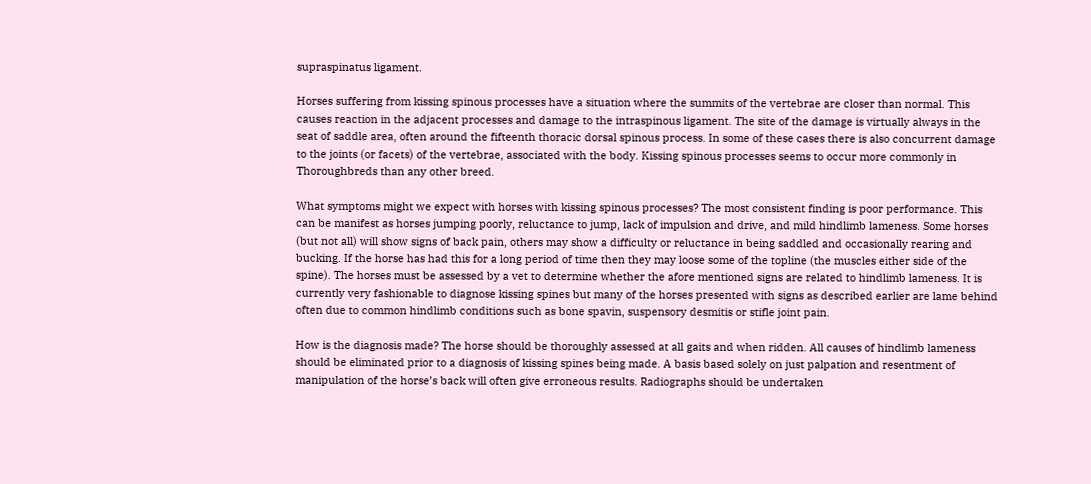supraspinatus ligament.

Horses suffering from kissing spinous processes have a situation where the summits of the vertebrae are closer than normal. This causes reaction in the adjacent processes and damage to the intraspinous ligament. The site of the damage is virtually always in the seat of saddle area, often around the fifteenth thoracic dorsal spinous process. In some of these cases there is also concurrent damage to the joints (or facets) of the vertebrae, associated with the body. Kissing spinous processes seems to occur more commonly in Thoroughbreds than any other breed.

What symptoms might we expect with horses with kissing spinous processes? The most consistent finding is poor performance. This can be manifest as horses jumping poorly, reluctance to jump, lack of impulsion and drive, and mild hindlimb lameness. Some horses (but not all) will show signs of back pain, others may show a difficulty or reluctance in being saddled and occasionally rearing and bucking. If the horse has had this for a long period of time then they may loose some of the topline (the muscles either side of the spine). The horses must be assessed by a vet to determine whether the afore mentioned signs are related to hindlimb lameness. It is currently very fashionable to diagnose kissing spines but many of the horses presented with signs as described earlier are lame behind often due to common hindlimb conditions such as bone spavin, suspensory desmitis or stifle joint pain.

How is the diagnosis made? The horse should be thoroughly assessed at all gaits and when ridden. All causes of hindlimb lameness should be eliminated prior to a diagnosis of kissing spines being made. A basis based solely on just palpation and resentment of manipulation of the horse’s back will often give erroneous results. Radiographs should be undertaken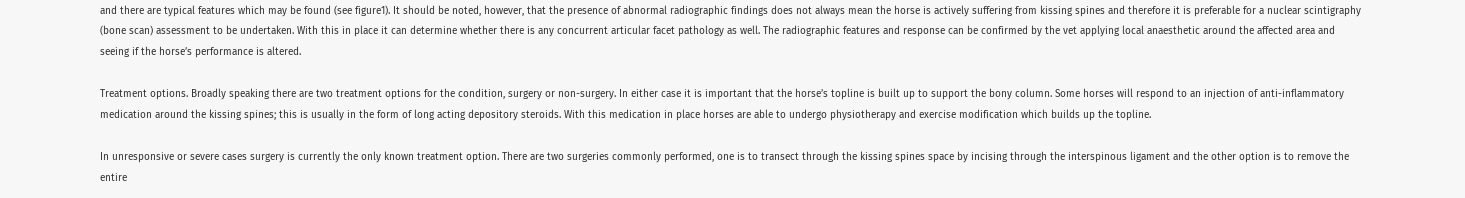and there are typical features which may be found (see figure1). It should be noted, however, that the presence of abnormal radiographic findings does not always mean the horse is actively suffering from kissing spines and therefore it is preferable for a nuclear scintigraphy (bone scan) assessment to be undertaken. With this in place it can determine whether there is any concurrent articular facet pathology as well. The radiographic features and response can be confirmed by the vet applying local anaesthetic around the affected area and seeing if the horse’s performance is altered.

Treatment options. Broadly speaking there are two treatment options for the condition, surgery or non-surgery. In either case it is important that the horse’s topline is built up to support the bony column. Some horses will respond to an injection of anti-inflammatory medication around the kissing spines; this is usually in the form of long acting depository steroids. With this medication in place horses are able to undergo physiotherapy and exercise modification which builds up the topline.

In unresponsive or severe cases surgery is currently the only known treatment option. There are two surgeries commonly performed, one is to transect through the kissing spines space by incising through the interspinous ligament and the other option is to remove the entire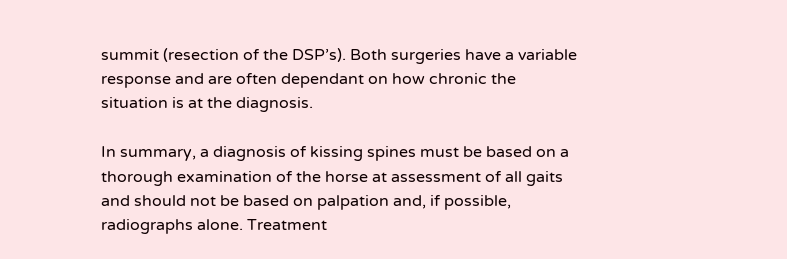summit (resection of the DSP’s). Both surgeries have a variable response and are often dependant on how chronic the situation is at the diagnosis.

In summary, a diagnosis of kissing spines must be based on a thorough examination of the horse at assessment of all gaits and should not be based on palpation and, if possible, radiographs alone. Treatment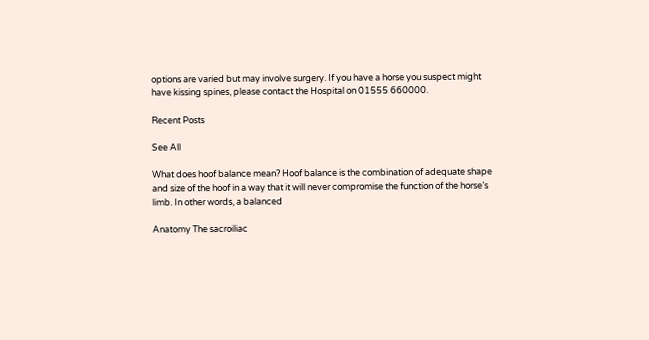options are varied but may involve surgery. If you have a horse you suspect might have kissing spines, please contact the Hospital on 01555 660000.

Recent Posts

See All

What does hoof balance mean? Hoof balance is the combination of adequate shape and size of the hoof in a way that it will never compromise the function of the horse’s limb. In other words, a balanced

Anatomy The sacroiliac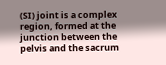(SI) joint is a complex region, formed at the junction between the pelvis and the sacrum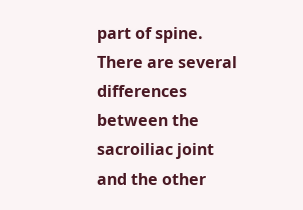part of spine. There are several differences between the sacroiliac joint and the other